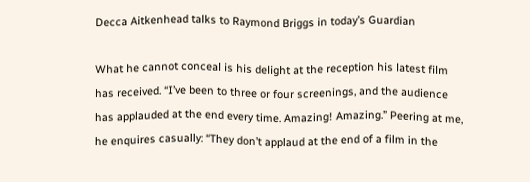Decca Aitkenhead talks to Raymond Briggs in today’s Guardian

What he cannot conceal is his delight at the reception his latest film has received. “I’ve been to three or four screenings, and the audience has applauded at the end every time. Amazing! Amazing.” Peering at me, he enquires casually: “They don’t applaud at the end of a film in the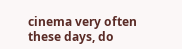cinema very often these days, do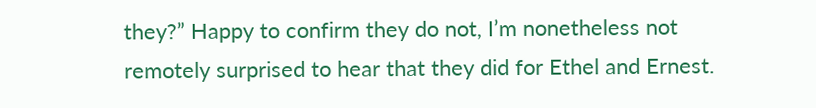they?” Happy to confirm they do not, I’m nonetheless not remotely surprised to hear that they did for Ethel and Ernest.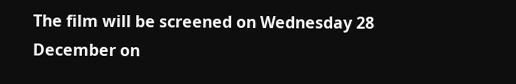The film will be screened on Wednesday 28 December on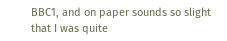BBC1, and on paper sounds so slight that I was quite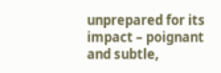unprepared for its impact – poignant and subtle,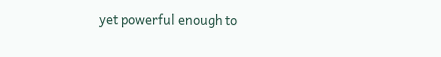yet powerful enough to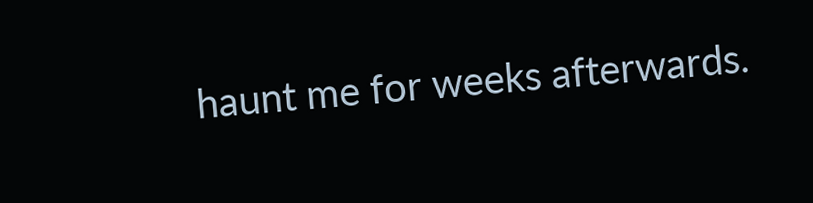haunt me for weeks afterwards.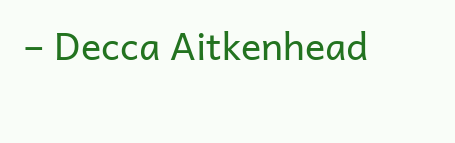– Decca Aitkenhead